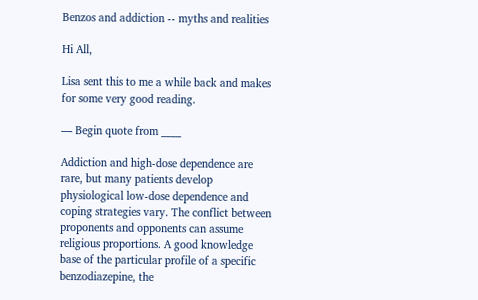Benzos and addiction -- myths and realities

Hi All,

Lisa sent this to me a while back and makes for some very good reading.

— Begin quote from ____

Addiction and high-dose dependence are rare, but many patients develop physiological low-dose dependence and coping strategies vary. The conflict between proponents and opponents can assume religious proportions. A good knowledge base of the particular profile of a specific benzodiazepine, the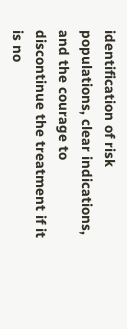identification of risk populations, clear indications, and the courage to discontinue the treatment if it is no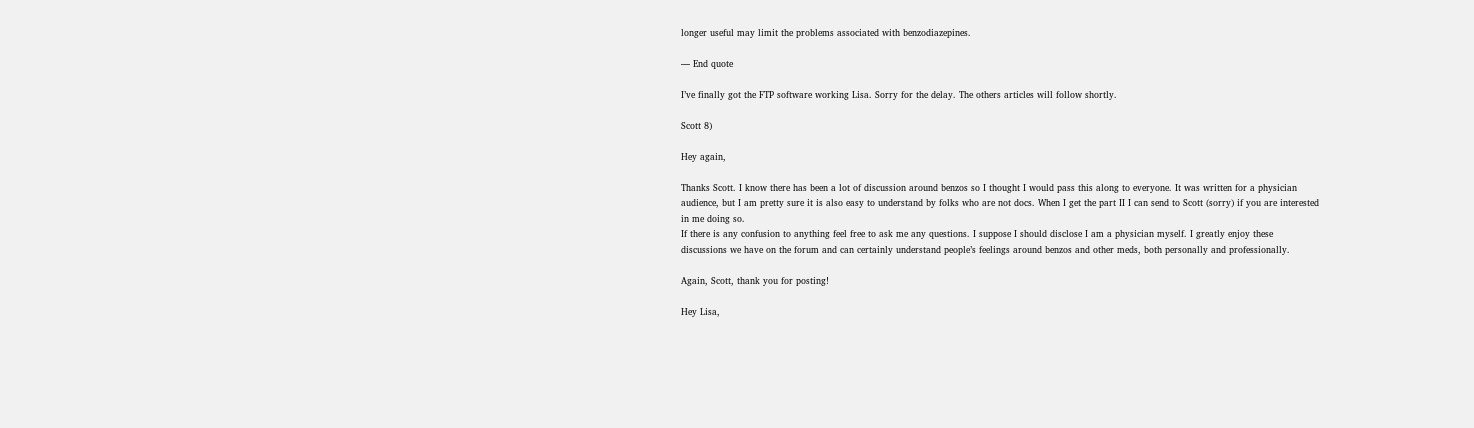longer useful may limit the problems associated with benzodiazepines.

— End quote

I’ve finally got the FTP software working Lisa. Sorry for the delay. The others articles will follow shortly.

Scott 8)

Hey again,

Thanks Scott. I know there has been a lot of discussion around benzos so I thought I would pass this along to everyone. It was written for a physician audience, but I am pretty sure it is also easy to understand by folks who are not docs. When I get the part II I can send to Scott (sorry) if you are interested in me doing so.
If there is any confusion to anything feel free to ask me any questions. I suppose I should disclose I am a physician myself. I greatly enjoy these discussions we have on the forum and can certainly understand people’s feelings around benzos and other meds, both personally and professionally.

Again, Scott, thank you for posting!

Hey Lisa,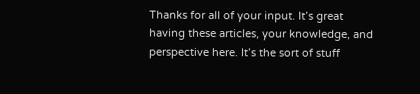Thanks for all of your input. It’s great having these articles, your knowledge, and perspective here. It’s the sort of stuff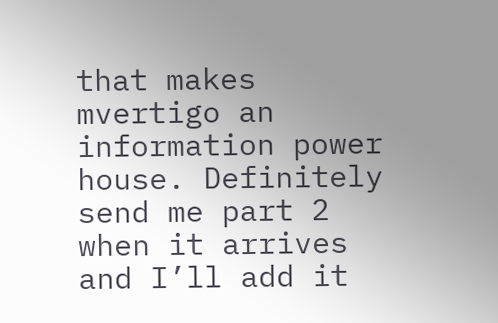that makes mvertigo an information power house. Definitely send me part 2 when it arrives and I’ll add it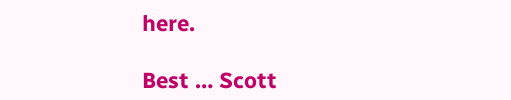here.

Best … Scott